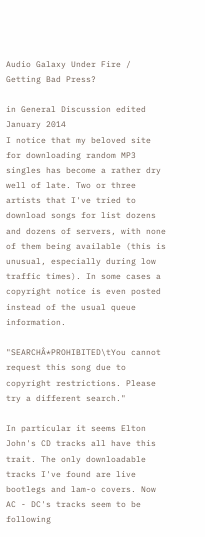Audio Galaxy Under Fire / Getting Bad Press?

in General Discussion edited January 2014
I notice that my beloved site for downloading random MP3 singles has become a rather dry well of late. Two or three artists that I've tried to download songs for list dozens and dozens of servers, with none of them being available (this is unusual, especially during low traffic times). In some cases a copyright notice is even posted instead of the usual queue information.

"SEARCHÂ*PROHIBITED\tYou cannot request this song due to copyright restrictions. Please try a different search."

In particular it seems Elton John's CD tracks all have this trait. The only downloadable tracks I've found are live bootlegs and lam-o covers. Now AC - DC's tracks seem to be following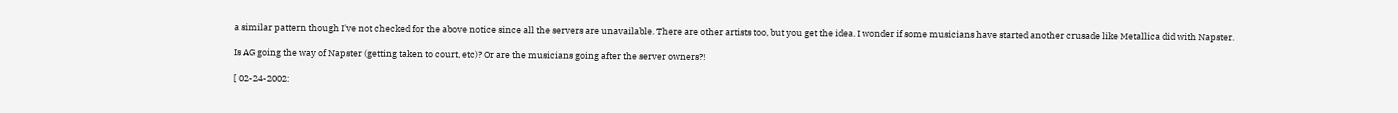a similar pattern though I've not checked for the above notice since all the servers are unavailable. There are other artists too, but you get the idea. I wonder if some musicians have started another crusade like Metallica did with Napster.

Is AG going the way of Napster (getting taken to court, etc)? Or are the musicians going after the server owners?!

[ 02-24-2002: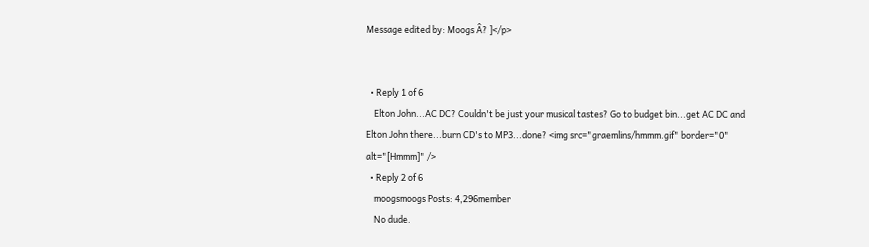Message edited by: Moogs Â? ]</p>


  • Reply 1 of 6
    Elton John...AC DC? Couldn't be just your musical tastes? Go to budget bin...get AC DC and Elton John there...burn CD's to MP3...done? <img src="graemlins/hmmm.gif" border="0" alt="[Hmmm]" />
  • Reply 2 of 6
    moogsmoogs Posts: 4,296member
    No dude.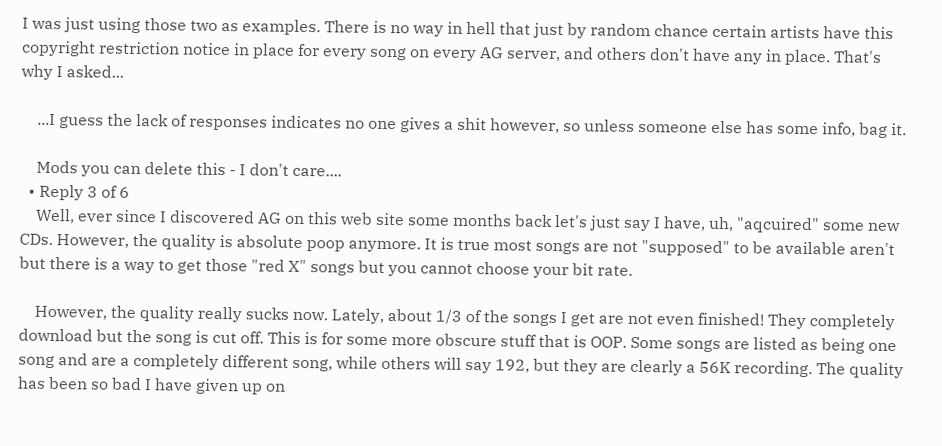I was just using those two as examples. There is no way in hell that just by random chance certain artists have this copyright restriction notice in place for every song on every AG server, and others don't have any in place. That's why I asked...

    ...I guess the lack of responses indicates no one gives a shit however, so unless someone else has some info, bag it.

    Mods you can delete this - I don't care....
  • Reply 3 of 6
    Well, ever since I discovered AG on this web site some months back let's just say I have, uh, "aqcuired" some new CDs. However, the quality is absolute poop anymore. It is true most songs are not "supposed" to be available aren't but there is a way to get those "red X" songs but you cannot choose your bit rate.

    However, the quality really sucks now. Lately, about 1/3 of the songs I get are not even finished! They completely download but the song is cut off. This is for some more obscure stuff that is OOP. Some songs are listed as being one song and are a completely different song, while others will say 192, but they are clearly a 56K recording. The quality has been so bad I have given up on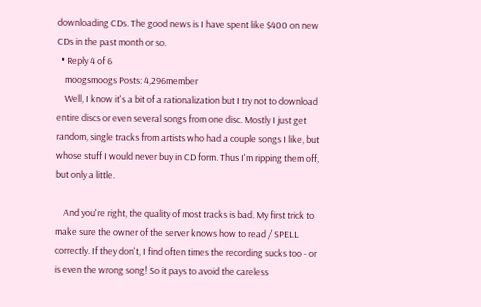downloading CDs. The good news is I have spent like $400 on new CDs in the past month or so.
  • Reply 4 of 6
    moogsmoogs Posts: 4,296member
    Well, I know it's a bit of a rationalization but I try not to download entire discs or even several songs from one disc. Mostly I just get random, single tracks from artists who had a couple songs I like, but whose stuff I would never buy in CD form. Thus I'm ripping them off, but only a little.

    And you're right, the quality of most tracks is bad. My first trick to make sure the owner of the server knows how to read / SPELL correctly. If they don't, I find often times the recording sucks too - or is even the wrong song! So it pays to avoid the careless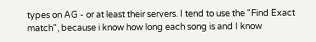types on AG - or at least their servers. I tend to use the "Find Exact match", because i know how long each song is and I know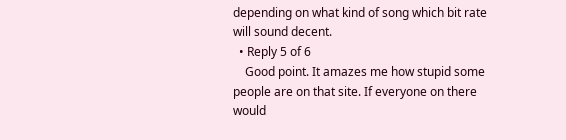depending on what kind of song which bit rate will sound decent.
  • Reply 5 of 6
    Good point. It amazes me how stupid some people are on that site. If everyone on there would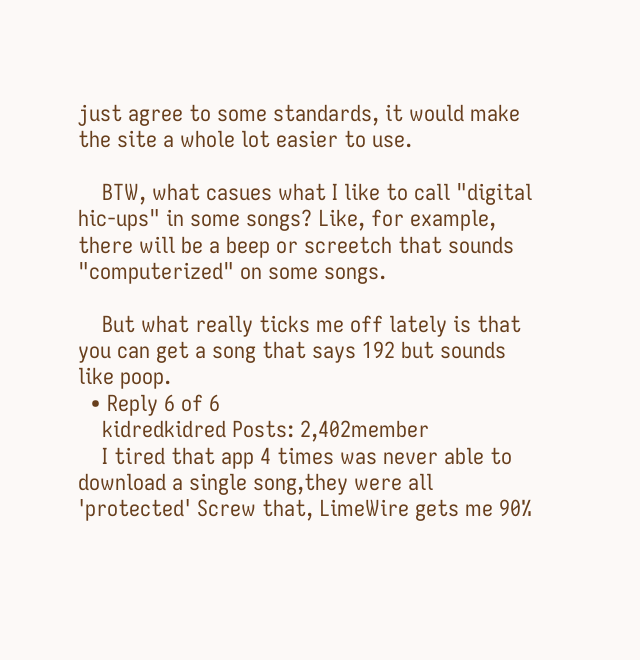just agree to some standards, it would make the site a whole lot easier to use.

    BTW, what casues what I like to call "digital hic-ups" in some songs? Like, for example, there will be a beep or screetch that sounds "computerized" on some songs.

    But what really ticks me off lately is that you can get a song that says 192 but sounds like poop.
  • Reply 6 of 6
    kidredkidred Posts: 2,402member
    I tired that app 4 times was never able to download a single song,they were all 'protected' Screw that, LimeWire gets me 90%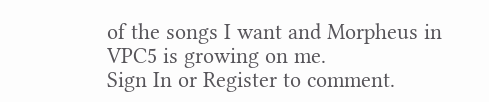of the songs I want and Morpheus in VPC5 is growing on me.
Sign In or Register to comment.